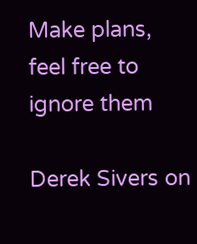Make plans, feel free to ignore them

Derek Sivers on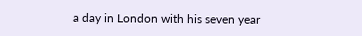a day in London with his seven year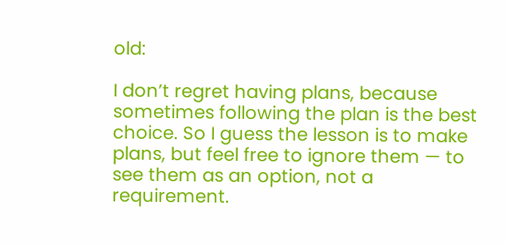old:

I don’t regret having plans, because sometimes following the plan is the best choice. So I guess the lesson is to make plans, but feel free to ignore them — to see them as an option, not a requirement.